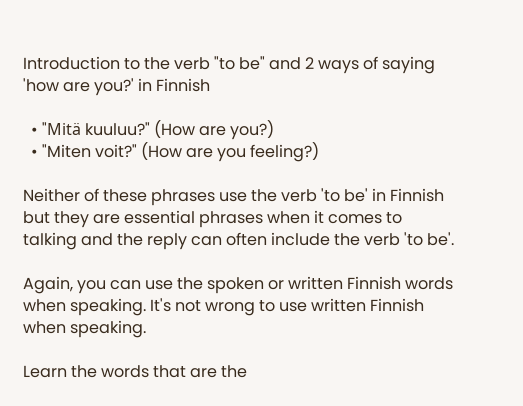Introduction to the verb "to be" and 2 ways of saying 'how are you?' in Finnish

  • "Mitä kuuluu?" (How are you?)
  • "Miten voit?" (How are you feeling?)

Neither of these phrases use the verb 'to be' in Finnish but they are essential phrases when it comes to talking and the reply can often include the verb 'to be'.

Again, you can use the spoken or written Finnish words when speaking. It's not wrong to use written Finnish when speaking.

Learn the words that are the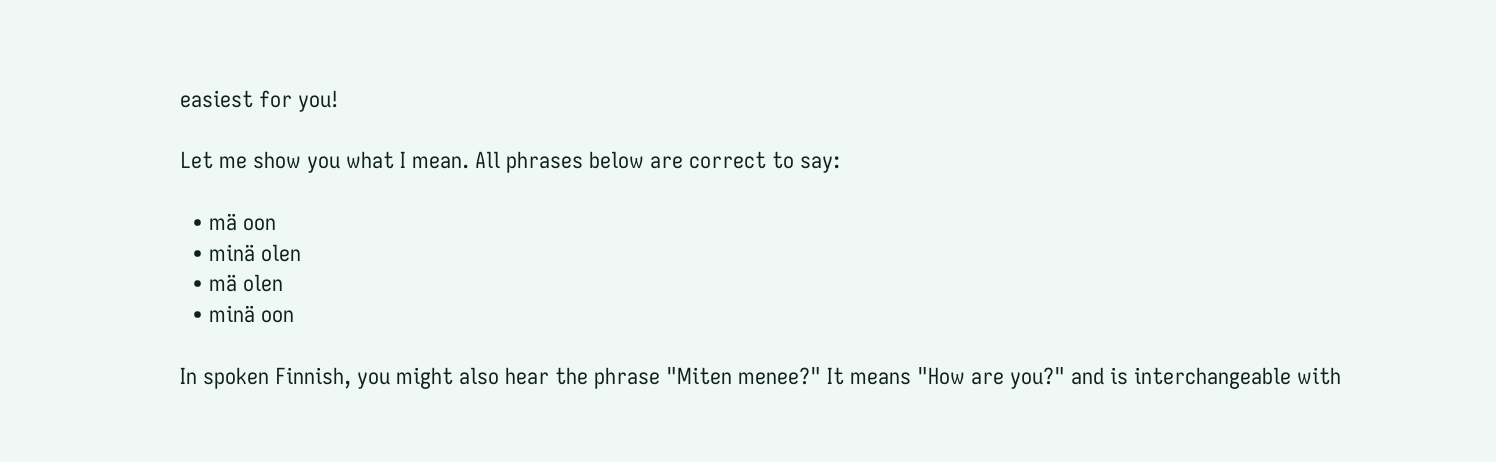easiest for you!

Let me show you what I mean. All phrases below are correct to say:

  • mä oon
  • minä olen
  • mä olen
  • minä oon

In spoken Finnish, you might also hear the phrase "Miten menee?" It means "How are you?" and is interchangeable with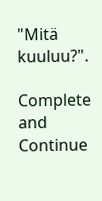"Mitä kuuluu?".

Complete and Continue